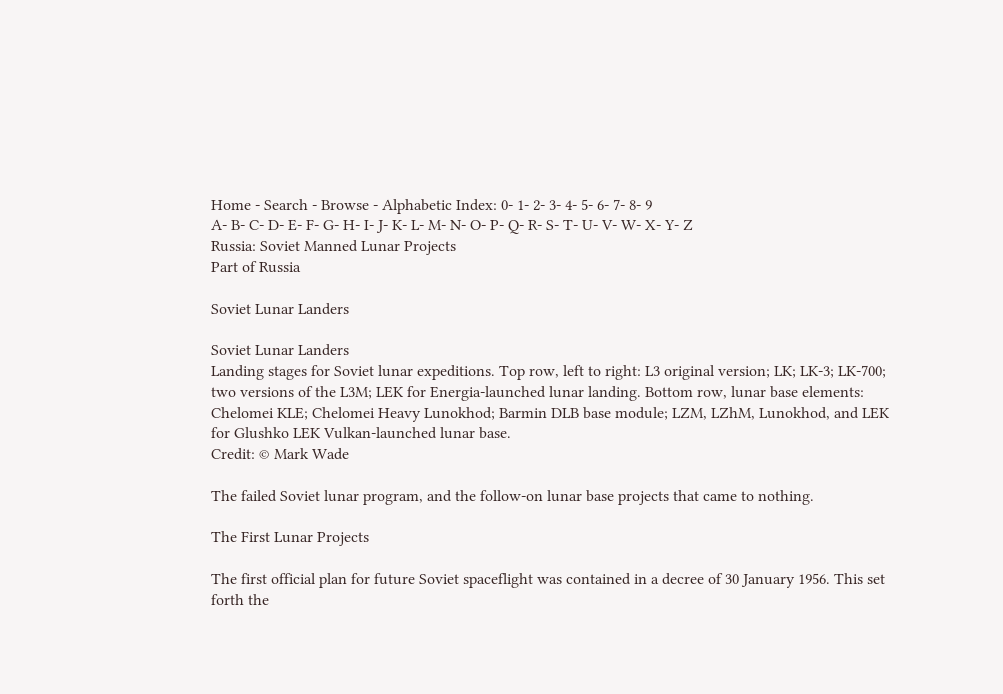Home - Search - Browse - Alphabetic Index: 0- 1- 2- 3- 4- 5- 6- 7- 8- 9
A- B- C- D- E- F- G- H- I- J- K- L- M- N- O- P- Q- R- S- T- U- V- W- X- Y- Z
Russia: Soviet Manned Lunar Projects
Part of Russia

Soviet Lunar Landers

Soviet Lunar Landers
Landing stages for Soviet lunar expeditions. Top row, left to right: L3 original version; LK; LK-3; LK-700; two versions of the L3M; LEK for Energia-launched lunar landing. Bottom row, lunar base elements: Chelomei KLE; Chelomei Heavy Lunokhod; Barmin DLB base module; LZM, LZhM, Lunokhod, and LEK for Glushko LEK Vulkan-launched lunar base.
Credit: © Mark Wade

The failed Soviet lunar program, and the follow-on lunar base projects that came to nothing.

The First Lunar Projects

The first official plan for future Soviet spaceflight was contained in a decree of 30 January 1956. This set forth the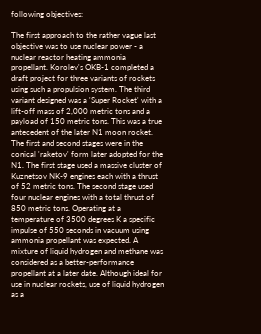following objectives:

The first approach to the rather vague last objective was to use nuclear power - a nuclear reactor heating ammonia propellant. Korolev's OKB-1 completed a draft project for three variants of rockets using such a propulsion system. The third variant designed was a 'Super Rocket' with a lift-off mass of 2,000 metric tons and a payload of 150 metric tons. This was a true antecedent of the later N1 moon rocket. The first and second stages were in the conical 'raketov' form later adopted for the N1. The first stage used a massive cluster of Kuznetsov NK-9 engines each with a thrust of 52 metric tons. The second stage used four nuclear engines with a total thrust of 850 metric tons. Operating at a temperature of 3500 degrees K a specific impulse of 550 seconds in vacuum using ammonia propellant was expected. A mixture of liquid hydrogen and methane was considered as a better-performance propellant at a later date. Although ideal for use in nuclear rockets, use of liquid hydrogen as a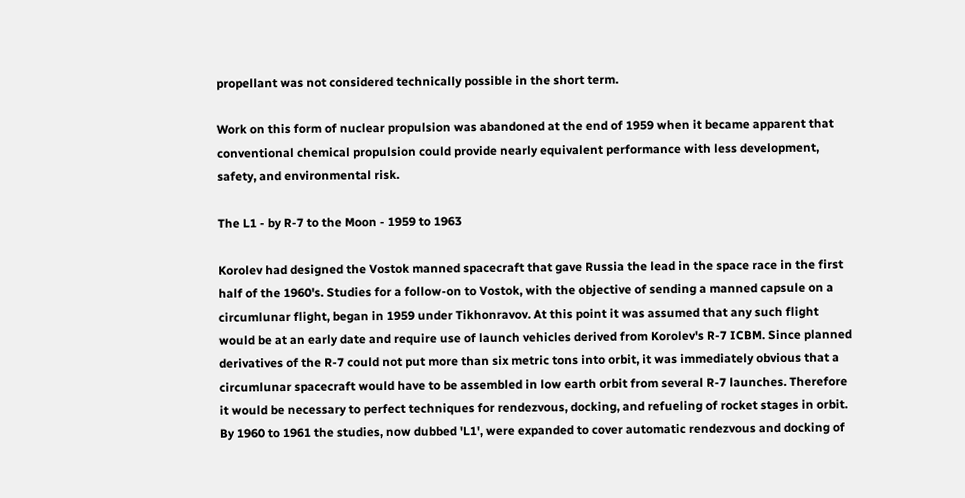propellant was not considered technically possible in the short term.

Work on this form of nuclear propulsion was abandoned at the end of 1959 when it became apparent that conventional chemical propulsion could provide nearly equivalent performance with less development, safety, and environmental risk.

The L1 - by R-7 to the Moon - 1959 to 1963

Korolev had designed the Vostok manned spacecraft that gave Russia the lead in the space race in the first half of the 1960's. Studies for a follow-on to Vostok, with the objective of sending a manned capsule on a circumlunar flight, began in 1959 under Tikhonravov. At this point it was assumed that any such flight would be at an early date and require use of launch vehicles derived from Korolev's R-7 ICBM. Since planned derivatives of the R-7 could not put more than six metric tons into orbit, it was immediately obvious that a circumlunar spacecraft would have to be assembled in low earth orbit from several R-7 launches. Therefore it would be necessary to perfect techniques for rendezvous, docking, and refueling of rocket stages in orbit. By 1960 to 1961 the studies, now dubbed 'L1', were expanded to cover automatic rendezvous and docking of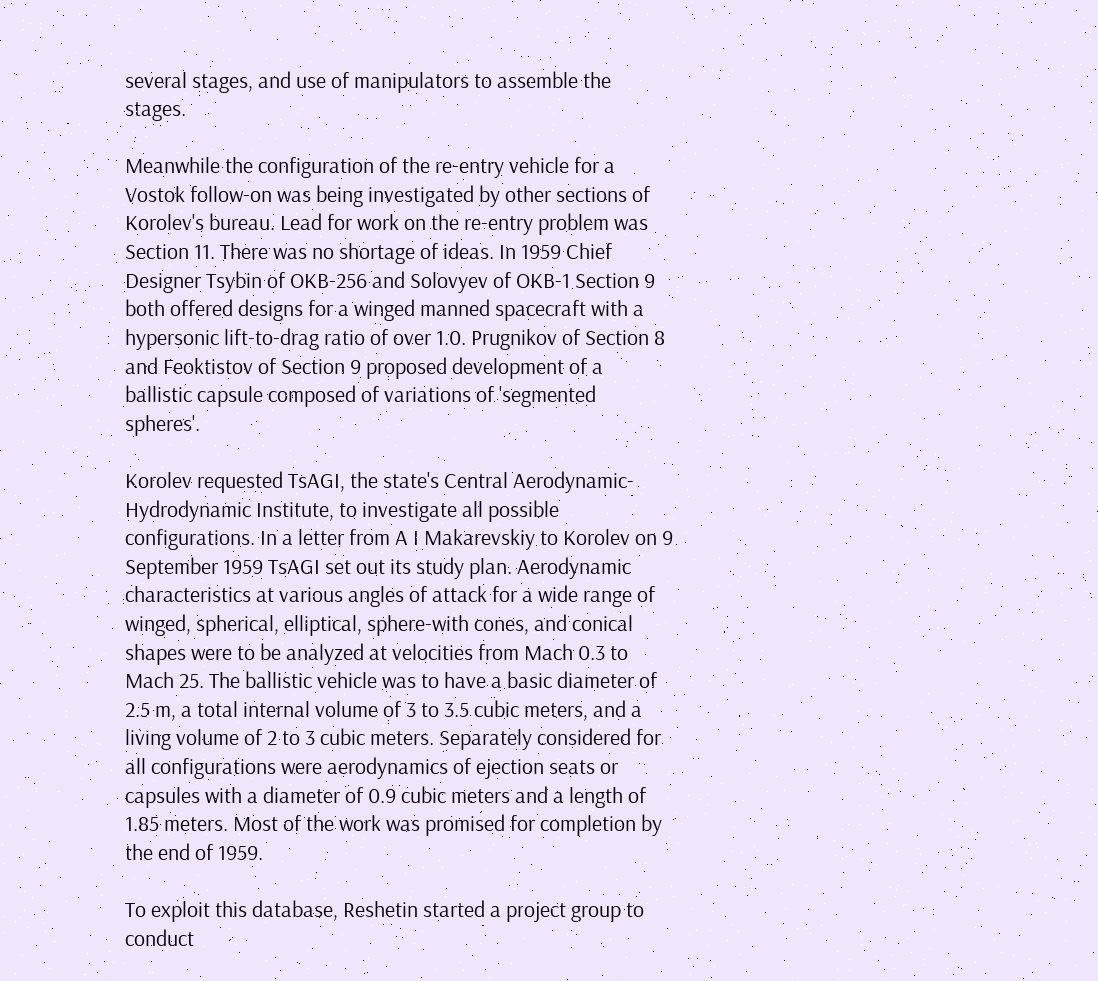several stages, and use of manipulators to assemble the stages.

Meanwhile the configuration of the re-entry vehicle for a Vostok follow-on was being investigated by other sections of Korolev's bureau. Lead for work on the re-entry problem was Section 11. There was no shortage of ideas. In 1959 Chief Designer Tsybin of OKB-256 and Solovyev of OKB-1 Section 9 both offered designs for a winged manned spacecraft with a hypersonic lift-to-drag ratio of over 1.0. Prugnikov of Section 8 and Feoktistov of Section 9 proposed development of a ballistic capsule composed of variations of 'segmented spheres'.

Korolev requested TsAGI, the state's Central Aerodynamic-Hydrodynamic Institute, to investigate all possible configurations. In a letter from A I Makarevskiy to Korolev on 9 September 1959 TsAGI set out its study plan. Aerodynamic characteristics at various angles of attack for a wide range of winged, spherical, elliptical, sphere-with cones, and conical shapes were to be analyzed at velocities from Mach 0.3 to Mach 25. The ballistic vehicle was to have a basic diameter of 2.5 m, a total internal volume of 3 to 3.5 cubic meters, and a living volume of 2 to 3 cubic meters. Separately considered for all configurations were aerodynamics of ejection seats or capsules with a diameter of 0.9 cubic meters and a length of 1.85 meters. Most of the work was promised for completion by the end of 1959.

To exploit this database, Reshetin started a project group to conduct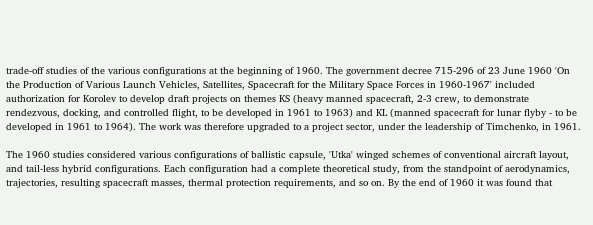trade-off studies of the various configurations at the beginning of 1960. The government decree 715-296 of 23 June 1960 'On the Production of Various Launch Vehicles, Satellites, Spacecraft for the Military Space Forces in 1960-1967' included authorization for Korolev to develop draft projects on themes KS (heavy manned spacecraft, 2-3 crew, to demonstrate rendezvous, docking, and controlled flight, to be developed in 1961 to 1963) and KL (manned spacecraft for lunar flyby - to be developed in 1961 to 1964). The work was therefore upgraded to a project sector, under the leadership of Timchenko, in 1961.

The 1960 studies considered various configurations of ballistic capsule, 'Utka' winged schemes of conventional aircraft layout, and tail-less hybrid configurations. Each configuration had a complete theoretical study, from the standpoint of aerodynamics, trajectories, resulting spacecraft masses, thermal protection requirements, and so on. By the end of 1960 it was found that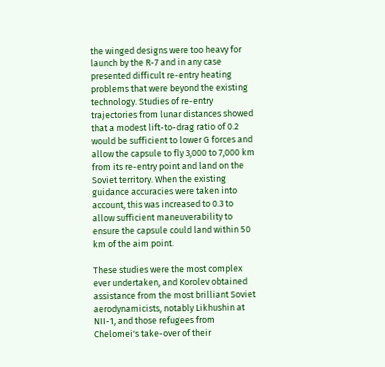the winged designs were too heavy for launch by the R-7 and in any case presented difficult re-entry heating problems that were beyond the existing technology. Studies of re-entry trajectories from lunar distances showed that a modest lift-to-drag ratio of 0.2 would be sufficient to lower G forces and allow the capsule to fly 3,000 to 7,000 km from its re-entry point and land on the Soviet territory. When the existing guidance accuracies were taken into account, this was increased to 0.3 to allow sufficient maneuverability to ensure the capsule could land within 50 km of the aim point.

These studies were the most complex ever undertaken, and Korolev obtained assistance from the most brilliant Soviet aerodynamicists, notably Likhushin at NII-1, and those refugees from Chelomei's take-over of their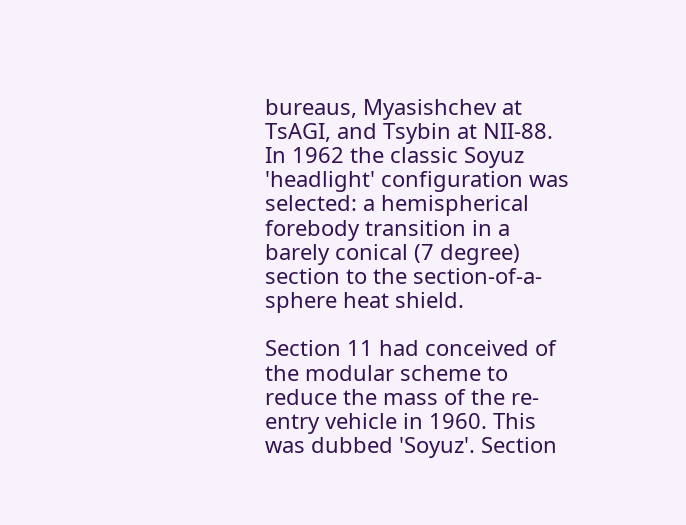bureaus, Myasishchev at TsAGI, and Tsybin at NII-88. In 1962 the classic Soyuz 'headlight' configuration was selected: a hemispherical forebody transition in a barely conical (7 degree) section to the section-of-a-sphere heat shield.

Section 11 had conceived of the modular scheme to reduce the mass of the re-entry vehicle in 1960. This was dubbed 'Soyuz'. Section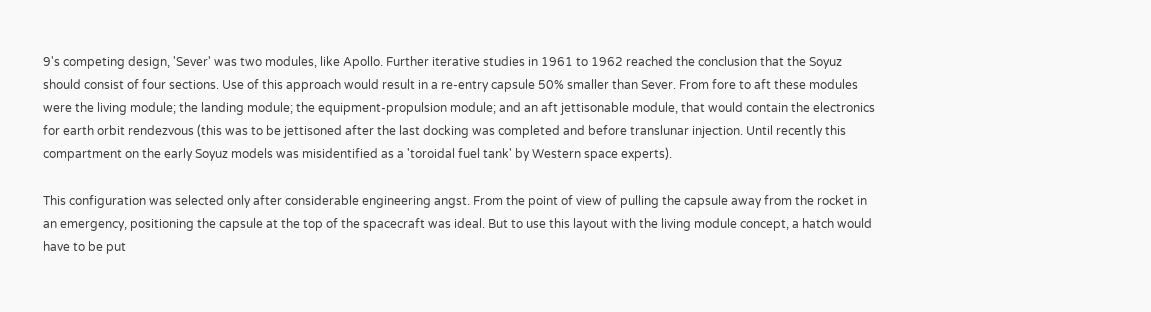9's competing design, 'Sever' was two modules, like Apollo. Further iterative studies in 1961 to 1962 reached the conclusion that the Soyuz should consist of four sections. Use of this approach would result in a re-entry capsule 50% smaller than Sever. From fore to aft these modules were the living module; the landing module; the equipment-propulsion module; and an aft jettisonable module, that would contain the electronics for earth orbit rendezvous (this was to be jettisoned after the last docking was completed and before translunar injection. Until recently this compartment on the early Soyuz models was misidentified as a 'toroidal fuel tank' by Western space experts).

This configuration was selected only after considerable engineering angst. From the point of view of pulling the capsule away from the rocket in an emergency, positioning the capsule at the top of the spacecraft was ideal. But to use this layout with the living module concept, a hatch would have to be put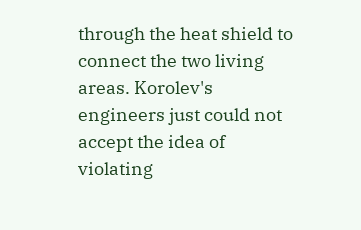through the heat shield to connect the two living areas. Korolev's engineers just could not accept the idea of violating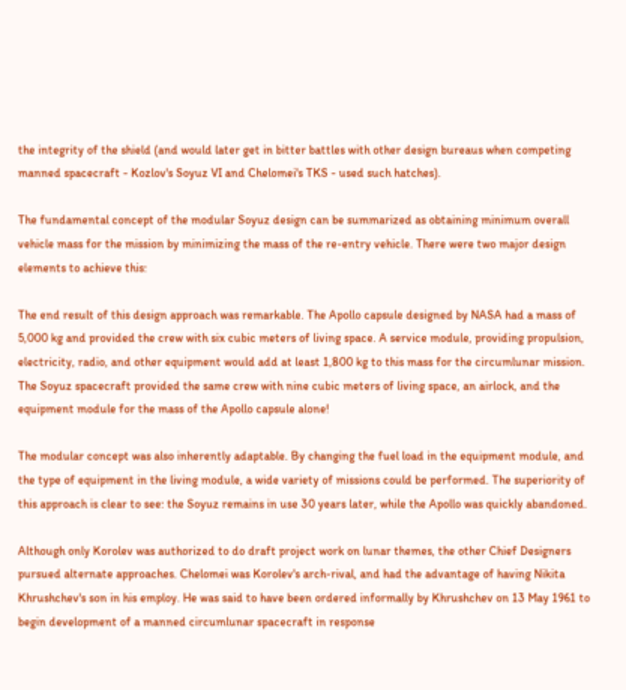the integrity of the shield (and would later get in bitter battles with other design bureaus when competing manned spacecraft - Kozlov's Soyuz VI and Chelomei's TKS - used such hatches).

The fundamental concept of the modular Soyuz design can be summarized as obtaining minimum overall vehicle mass for the mission by minimizing the mass of the re-entry vehicle. There were two major design elements to achieve this:

The end result of this design approach was remarkable. The Apollo capsule designed by NASA had a mass of 5,000 kg and provided the crew with six cubic meters of living space. A service module, providing propulsion, electricity, radio, and other equipment would add at least 1,800 kg to this mass for the circumlunar mission. The Soyuz spacecraft provided the same crew with nine cubic meters of living space, an airlock, and the equipment module for the mass of the Apollo capsule alone!

The modular concept was also inherently adaptable. By changing the fuel load in the equipment module, and the type of equipment in the living module, a wide variety of missions could be performed. The superiority of this approach is clear to see: the Soyuz remains in use 30 years later, while the Apollo was quickly abandoned.

Although only Korolev was authorized to do draft project work on lunar themes, the other Chief Designers pursued alternate approaches. Chelomei was Korolev's arch-rival, and had the advantage of having Nikita Khrushchev's son in his employ. He was said to have been ordered informally by Khrushchev on 13 May 1961 to begin development of a manned circumlunar spacecraft in response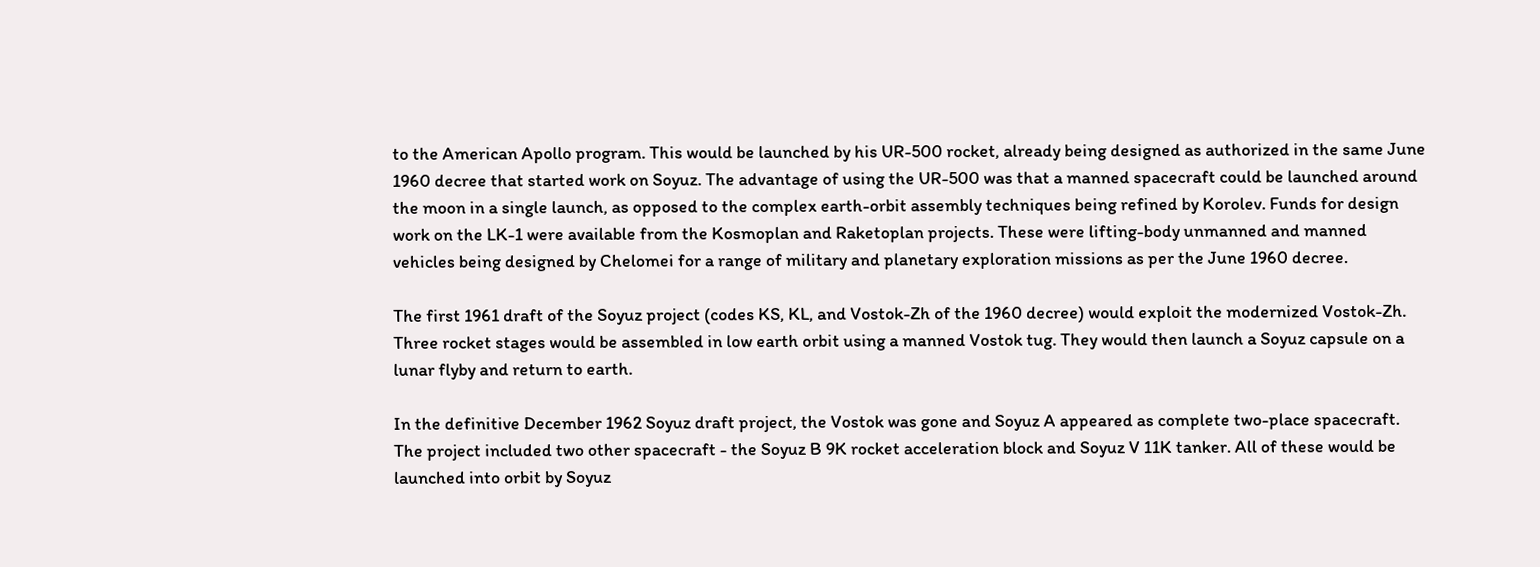to the American Apollo program. This would be launched by his UR-500 rocket, already being designed as authorized in the same June 1960 decree that started work on Soyuz. The advantage of using the UR-500 was that a manned spacecraft could be launched around the moon in a single launch, as opposed to the complex earth-orbit assembly techniques being refined by Korolev. Funds for design work on the LK-1 were available from the Kosmoplan and Raketoplan projects. These were lifting-body unmanned and manned vehicles being designed by Chelomei for a range of military and planetary exploration missions as per the June 1960 decree.

The first 1961 draft of the Soyuz project (codes KS, KL, and Vostok-Zh of the 1960 decree) would exploit the modernized Vostok-Zh. Three rocket stages would be assembled in low earth orbit using a manned Vostok tug. They would then launch a Soyuz capsule on a lunar flyby and return to earth.

In the definitive December 1962 Soyuz draft project, the Vostok was gone and Soyuz A appeared as complete two-place spacecraft. The project included two other spacecraft - the Soyuz B 9K rocket acceleration block and Soyuz V 11K tanker. All of these would be launched into orbit by Soyuz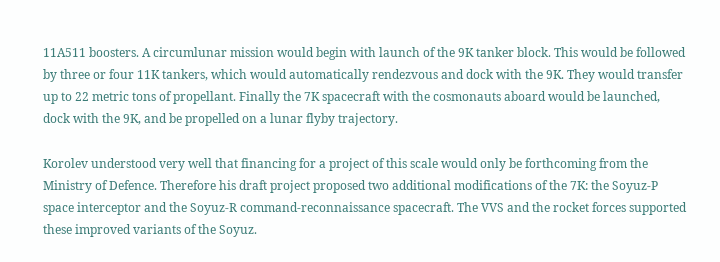11A511 boosters. A circumlunar mission would begin with launch of the 9K tanker block. This would be followed by three or four 11K tankers, which would automatically rendezvous and dock with the 9K. They would transfer up to 22 metric tons of propellant. Finally the 7K spacecraft with the cosmonauts aboard would be launched, dock with the 9K, and be propelled on a lunar flyby trajectory.

Korolev understood very well that financing for a project of this scale would only be forthcoming from the Ministry of Defence. Therefore his draft project proposed two additional modifications of the 7K: the Soyuz-P space interceptor and the Soyuz-R command-reconnaissance spacecraft. The VVS and the rocket forces supported these improved variants of the Soyuz.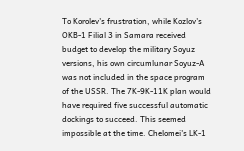To Korolev's frustration, while Kozlov's OKB-1 Filial 3 in Samara received budget to develop the military Soyuz versions, his own circumlunar Soyuz-A was not included in the space program of the USSR. The 7K-9K-11K plan would have required five successful automatic dockings to succeed. This seemed impossible at the time. Chelomei's LK-1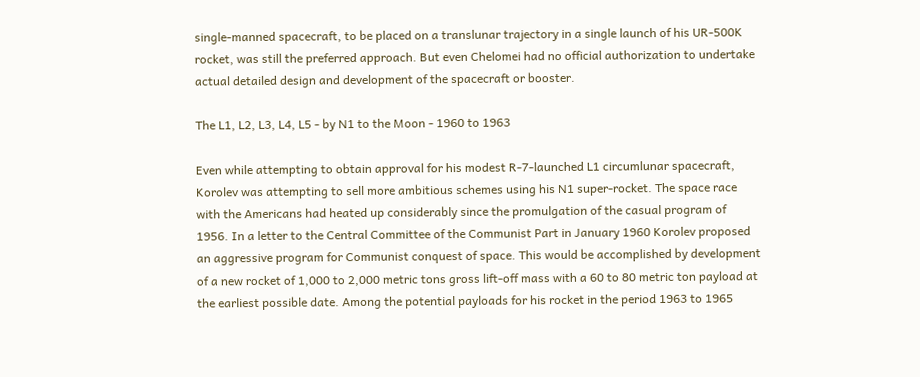single-manned spacecraft, to be placed on a translunar trajectory in a single launch of his UR-500K rocket, was still the preferred approach. But even Chelomei had no official authorization to undertake actual detailed design and development of the spacecraft or booster.

The L1, L2, L3, L4, L5 - by N1 to the Moon - 1960 to 1963

Even while attempting to obtain approval for his modest R-7-launched L1 circumlunar spacecraft, Korolev was attempting to sell more ambitious schemes using his N1 super-rocket. The space race with the Americans had heated up considerably since the promulgation of the casual program of 1956. In a letter to the Central Committee of the Communist Part in January 1960 Korolev proposed an aggressive program for Communist conquest of space. This would be accomplished by development of a new rocket of 1,000 to 2,000 metric tons gross lift-off mass with a 60 to 80 metric ton payload at the earliest possible date. Among the potential payloads for his rocket in the period 1963 to 1965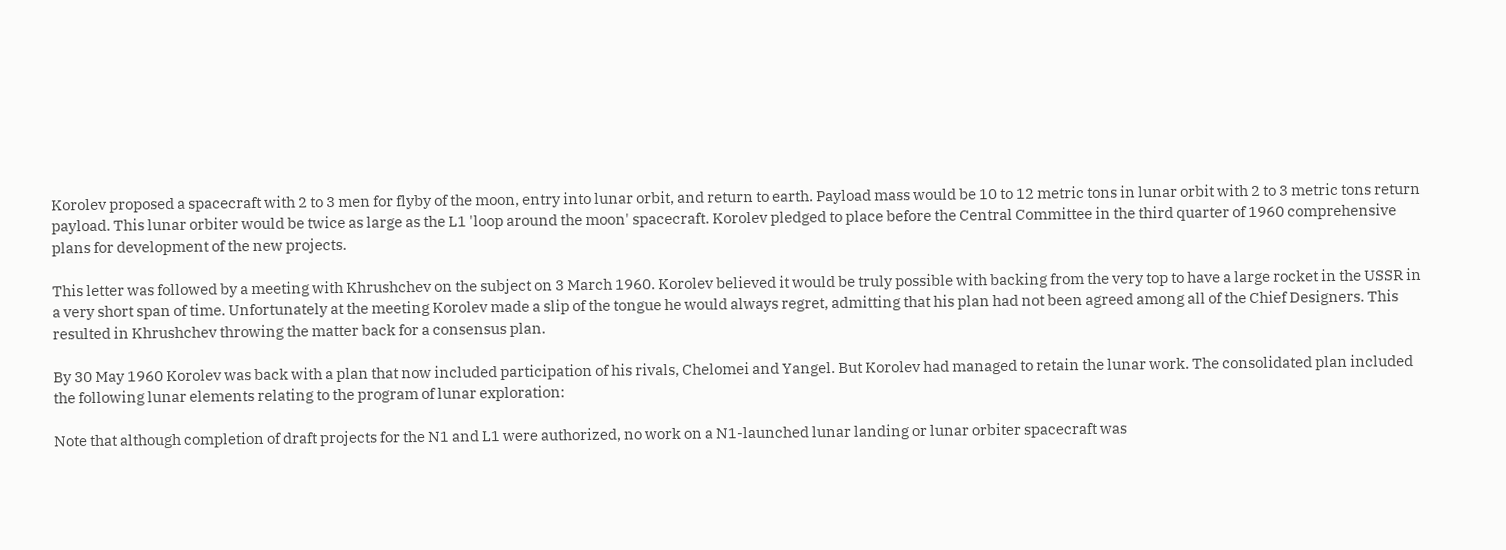Korolev proposed a spacecraft with 2 to 3 men for flyby of the moon, entry into lunar orbit, and return to earth. Payload mass would be 10 to 12 metric tons in lunar orbit with 2 to 3 metric tons return payload. This lunar orbiter would be twice as large as the L1 'loop around the moon' spacecraft. Korolev pledged to place before the Central Committee in the third quarter of 1960 comprehensive plans for development of the new projects.

This letter was followed by a meeting with Khrushchev on the subject on 3 March 1960. Korolev believed it would be truly possible with backing from the very top to have a large rocket in the USSR in a very short span of time. Unfortunately at the meeting Korolev made a slip of the tongue he would always regret, admitting that his plan had not been agreed among all of the Chief Designers. This resulted in Khrushchev throwing the matter back for a consensus plan.

By 30 May 1960 Korolev was back with a plan that now included participation of his rivals, Chelomei and Yangel. But Korolev had managed to retain the lunar work. The consolidated plan included the following lunar elements relating to the program of lunar exploration:

Note that although completion of draft projects for the N1 and L1 were authorized, no work on a N1-launched lunar landing or lunar orbiter spacecraft was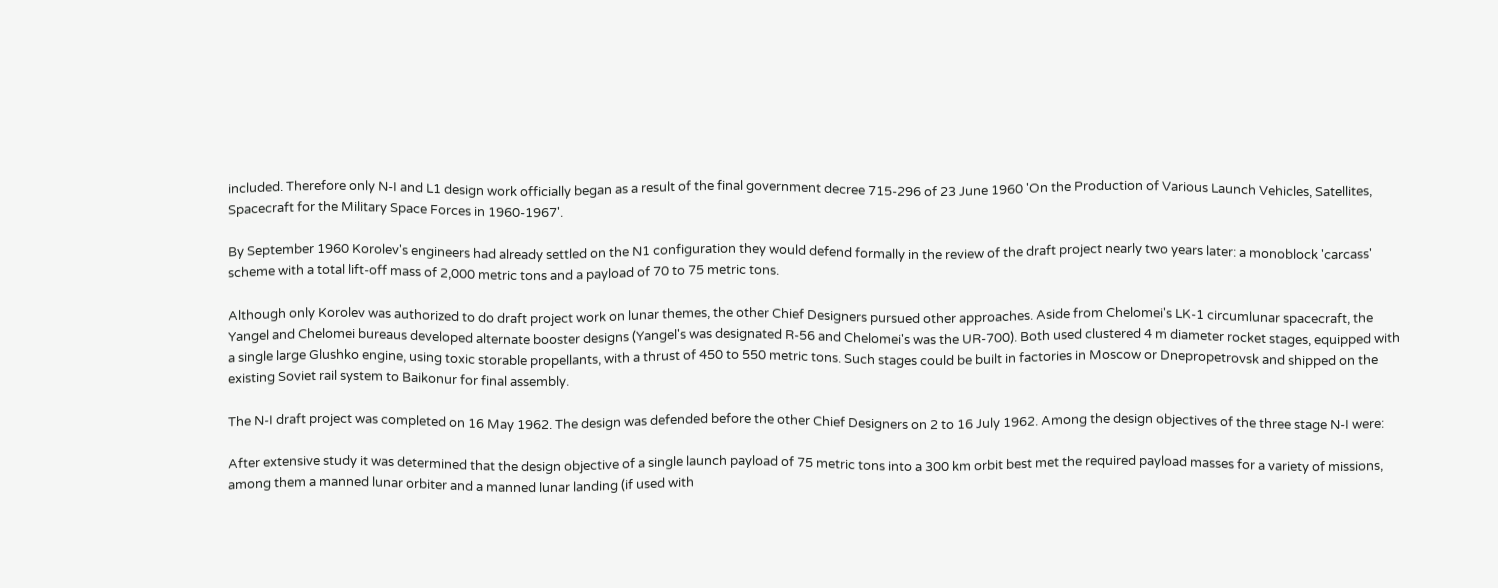included. Therefore only N-I and L1 design work officially began as a result of the final government decree 715-296 of 23 June 1960 'On the Production of Various Launch Vehicles, Satellites, Spacecraft for the Military Space Forces in 1960-1967'.

By September 1960 Korolev's engineers had already settled on the N1 configuration they would defend formally in the review of the draft project nearly two years later: a monoblock 'carcass' scheme with a total lift-off mass of 2,000 metric tons and a payload of 70 to 75 metric tons.

Although only Korolev was authorized to do draft project work on lunar themes, the other Chief Designers pursued other approaches. Aside from Chelomei's LK-1 circumlunar spacecraft, the Yangel and Chelomei bureaus developed alternate booster designs (Yangel's was designated R-56 and Chelomei's was the UR-700). Both used clustered 4 m diameter rocket stages, equipped with a single large Glushko engine, using toxic storable propellants, with a thrust of 450 to 550 metric tons. Such stages could be built in factories in Moscow or Dnepropetrovsk and shipped on the existing Soviet rail system to Baikonur for final assembly.

The N-I draft project was completed on 16 May 1962. The design was defended before the other Chief Designers on 2 to 16 July 1962. Among the design objectives of the three stage N-I were:

After extensive study it was determined that the design objective of a single launch payload of 75 metric tons into a 300 km orbit best met the required payload masses for a variety of missions, among them a manned lunar orbiter and a manned lunar landing (if used with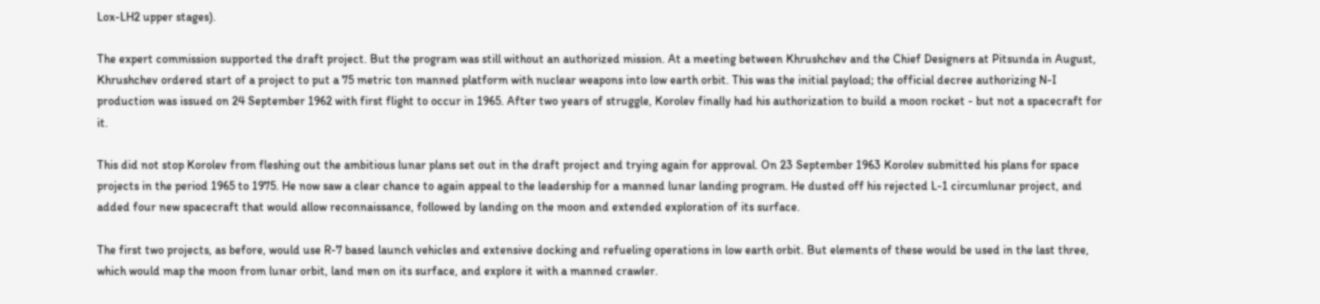Lox-LH2 upper stages).

The expert commission supported the draft project. But the program was still without an authorized mission. At a meeting between Khrushchev and the Chief Designers at Pitsunda in August, Khrushchev ordered start of a project to put a 75 metric ton manned platform with nuclear weapons into low earth orbit. This was the initial payload; the official decree authorizing N-I production was issued on 24 September 1962 with first flight to occur in 1965. After two years of struggle, Korolev finally had his authorization to build a moon rocket - but not a spacecraft for it.

This did not stop Korolev from fleshing out the ambitious lunar plans set out in the draft project and trying again for approval. On 23 September 1963 Korolev submitted his plans for space projects in the period 1965 to 1975. He now saw a clear chance to again appeal to the leadership for a manned lunar landing program. He dusted off his rejected L-1 circumlunar project, and added four new spacecraft that would allow reconnaissance, followed by landing on the moon and extended exploration of its surface.

The first two projects, as before, would use R-7 based launch vehicles and extensive docking and refueling operations in low earth orbit. But elements of these would be used in the last three, which would map the moon from lunar orbit, land men on its surface, and explore it with a manned crawler.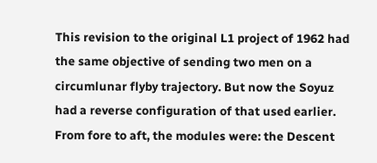This revision to the original L1 project of 1962 had the same objective of sending two men on a circumlunar flyby trajectory. But now the Soyuz had a reverse configuration of that used earlier. From fore to aft, the modules were: the Descent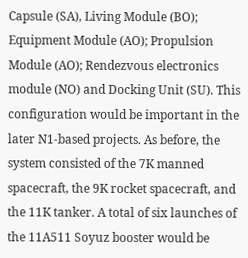Capsule (SA), Living Module (BO); Equipment Module (AO); Propulsion Module (AO); Rendezvous electronics module (NO) and Docking Unit (SU). This configuration would be important in the later N1-based projects. As before, the system consisted of the 7K manned spacecraft, the 9K rocket spacecraft, and the 11K tanker. A total of six launches of the 11A511 Soyuz booster would be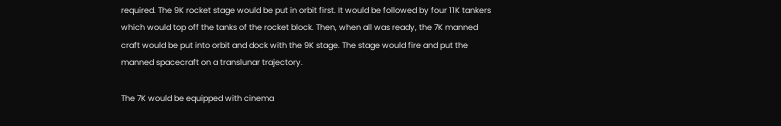required. The 9K rocket stage would be put in orbit first. It would be followed by four 11K tankers which would top off the tanks of the rocket block. Then, when all was ready, the 7K manned craft would be put into orbit and dock with the 9K stage. The stage would fire and put the manned spacecraft on a translunar trajectory.

The 7K would be equipped with cinema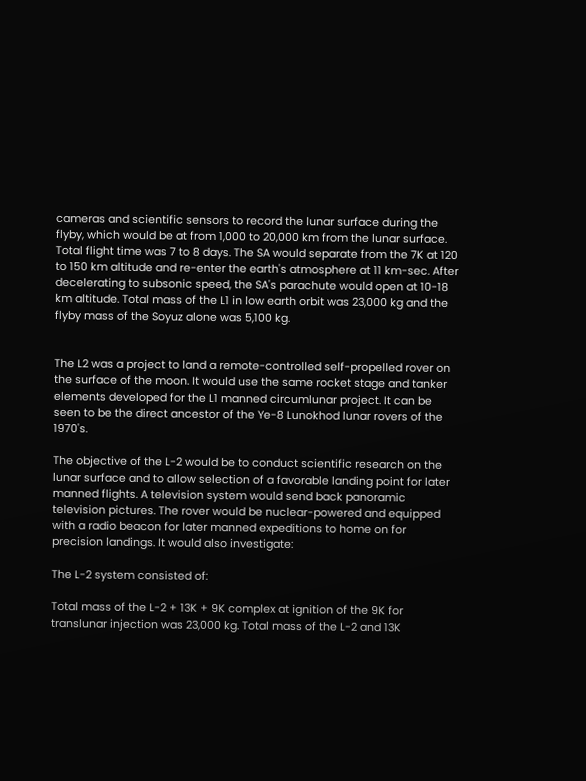cameras and scientific sensors to record the lunar surface during the flyby, which would be at from 1,000 to 20,000 km from the lunar surface. Total flight time was 7 to 8 days. The SA would separate from the 7K at 120 to 150 km altitude and re-enter the earth's atmosphere at 11 km-sec. After decelerating to subsonic speed, the SA's parachute would open at 10-18 km altitude. Total mass of the L1 in low earth orbit was 23,000 kg and the flyby mass of the Soyuz alone was 5,100 kg.


The L2 was a project to land a remote-controlled self-propelled rover on the surface of the moon. It would use the same rocket stage and tanker elements developed for the L1 manned circumlunar project. It can be seen to be the direct ancestor of the Ye-8 Lunokhod lunar rovers of the 1970's.

The objective of the L-2 would be to conduct scientific research on the lunar surface and to allow selection of a favorable landing point for later manned flights. A television system would send back panoramic television pictures. The rover would be nuclear-powered and equipped with a radio beacon for later manned expeditions to home on for precision landings. It would also investigate:

The L-2 system consisted of:

Total mass of the L-2 + 13K + 9K complex at ignition of the 9K for translunar injection was 23,000 kg. Total mass of the L-2 and 13K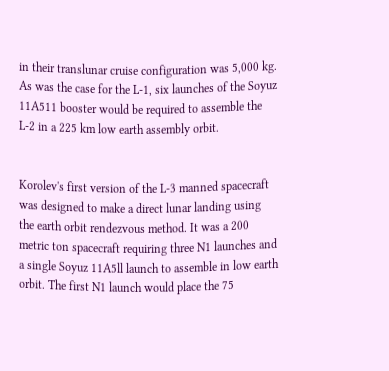in their translunar cruise configuration was 5,000 kg. As was the case for the L-1, six launches of the Soyuz 11A511 booster would be required to assemble the L-2 in a 225 km low earth assembly orbit.


Korolev's first version of the L-3 manned spacecraft was designed to make a direct lunar landing using the earth orbit rendezvous method. It was a 200 metric ton spacecraft requiring three N1 launches and a single Soyuz 11A5ll launch to assemble in low earth orbit. The first N1 launch would place the 75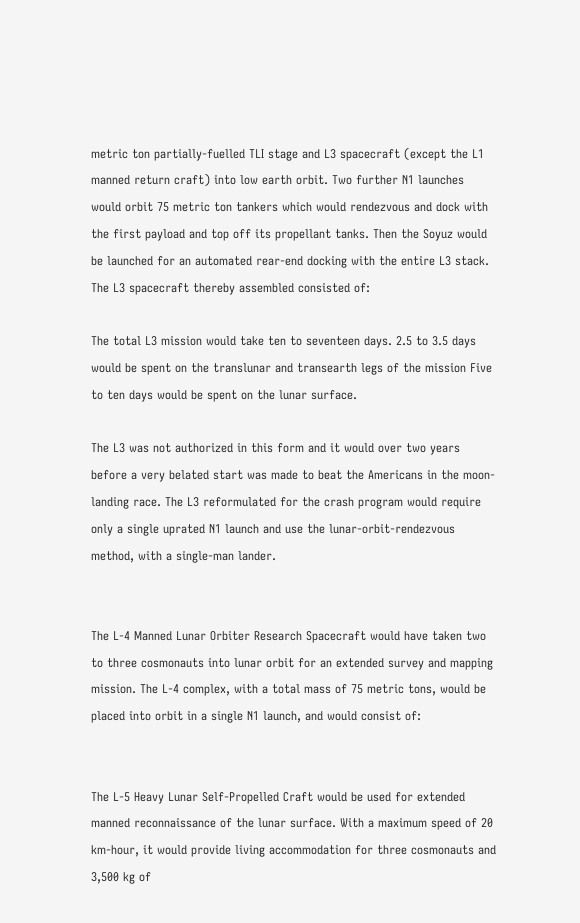metric ton partially-fuelled TLI stage and L3 spacecraft (except the L1 manned return craft) into low earth orbit. Two further N1 launches would orbit 75 metric ton tankers which would rendezvous and dock with the first payload and top off its propellant tanks. Then the Soyuz would be launched for an automated rear-end docking with the entire L3 stack. The L3 spacecraft thereby assembled consisted of:

The total L3 mission would take ten to seventeen days. 2.5 to 3.5 days would be spent on the translunar and transearth legs of the mission Five to ten days would be spent on the lunar surface.

The L3 was not authorized in this form and it would over two years before a very belated start was made to beat the Americans in the moon-landing race. The L3 reformulated for the crash program would require only a single uprated N1 launch and use the lunar-orbit-rendezvous method, with a single-man lander.


The L-4 Manned Lunar Orbiter Research Spacecraft would have taken two to three cosmonauts into lunar orbit for an extended survey and mapping mission. The L-4 complex, with a total mass of 75 metric tons, would be placed into orbit in a single N1 launch, and would consist of:


The L-5 Heavy Lunar Self-Propelled Craft would be used for extended manned reconnaissance of the lunar surface. With a maximum speed of 20 km-hour, it would provide living accommodation for three cosmonauts and 3,500 kg of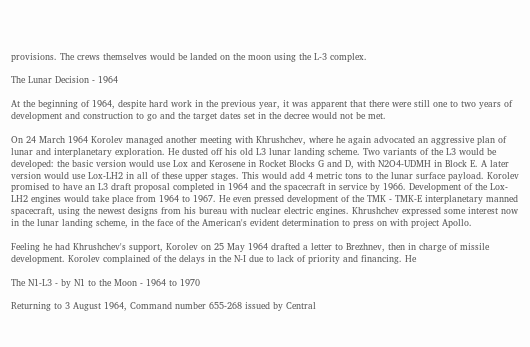provisions. The crews themselves would be landed on the moon using the L-3 complex.

The Lunar Decision - 1964

At the beginning of 1964, despite hard work in the previous year, it was apparent that there were still one to two years of development and construction to go and the target dates set in the decree would not be met.

On 24 March 1964 Korolev managed another meeting with Khrushchev, where he again advocated an aggressive plan of lunar and interplanetary exploration. He dusted off his old L3 lunar landing scheme. Two variants of the L3 would be developed: the basic version would use Lox and Kerosene in Rocket Blocks G and D, with N2O4-UDMH in Block E. A later version would use Lox-LH2 in all of these upper stages. This would add 4 metric tons to the lunar surface payload. Korolev promised to have an L3 draft proposal completed in 1964 and the spacecraft in service by 1966. Development of the Lox-LH2 engines would take place from 1964 to 1967. He even pressed development of the TMK - TMK-E interplanetary manned spacecraft, using the newest designs from his bureau with nuclear electric engines. Khrushchev expressed some interest now in the lunar landing scheme, in the face of the American's evident determination to press on with project Apollo.

Feeling he had Khrushchev's support, Korolev on 25 May 1964 drafted a letter to Brezhnev, then in charge of missile development. Korolev complained of the delays in the N-I due to lack of priority and financing. He

The N1-L3 - by N1 to the Moon - 1964 to 1970

Returning to 3 August 1964, Command number 655-268 issued by Central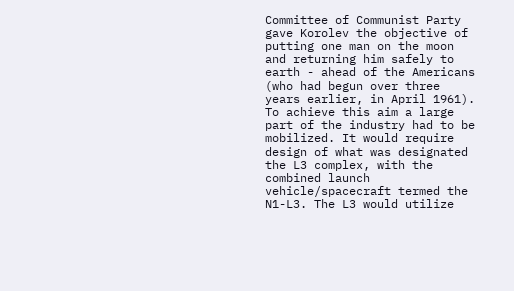Committee of Communist Party gave Korolev the objective of putting one man on the moon and returning him safely to earth - ahead of the Americans (who had begun over three years earlier, in April 1961). To achieve this aim a large part of the industry had to be mobilized. It would require design of what was designated the L3 complex, with the combined launch vehicle/spacecraft termed the N1-L3. The L3 would utilize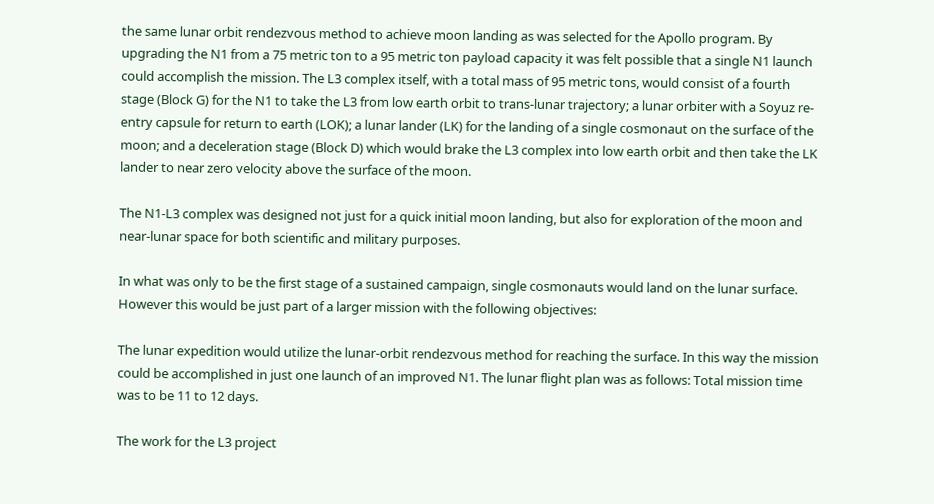the same lunar orbit rendezvous method to achieve moon landing as was selected for the Apollo program. By upgrading the N1 from a 75 metric ton to a 95 metric ton payload capacity it was felt possible that a single N1 launch could accomplish the mission. The L3 complex itself, with a total mass of 95 metric tons, would consist of a fourth stage (Block G) for the N1 to take the L3 from low earth orbit to trans-lunar trajectory; a lunar orbiter with a Soyuz re-entry capsule for return to earth (LOK); a lunar lander (LK) for the landing of a single cosmonaut on the surface of the moon; and a deceleration stage (Block D) which would brake the L3 complex into low earth orbit and then take the LK lander to near zero velocity above the surface of the moon.

The N1-L3 complex was designed not just for a quick initial moon landing, but also for exploration of the moon and near-lunar space for both scientific and military purposes.

In what was only to be the first stage of a sustained campaign, single cosmonauts would land on the lunar surface. However this would be just part of a larger mission with the following objectives:

The lunar expedition would utilize the lunar-orbit rendezvous method for reaching the surface. In this way the mission could be accomplished in just one launch of an improved N1. The lunar flight plan was as follows: Total mission time was to be 11 to 12 days.

The work for the L3 project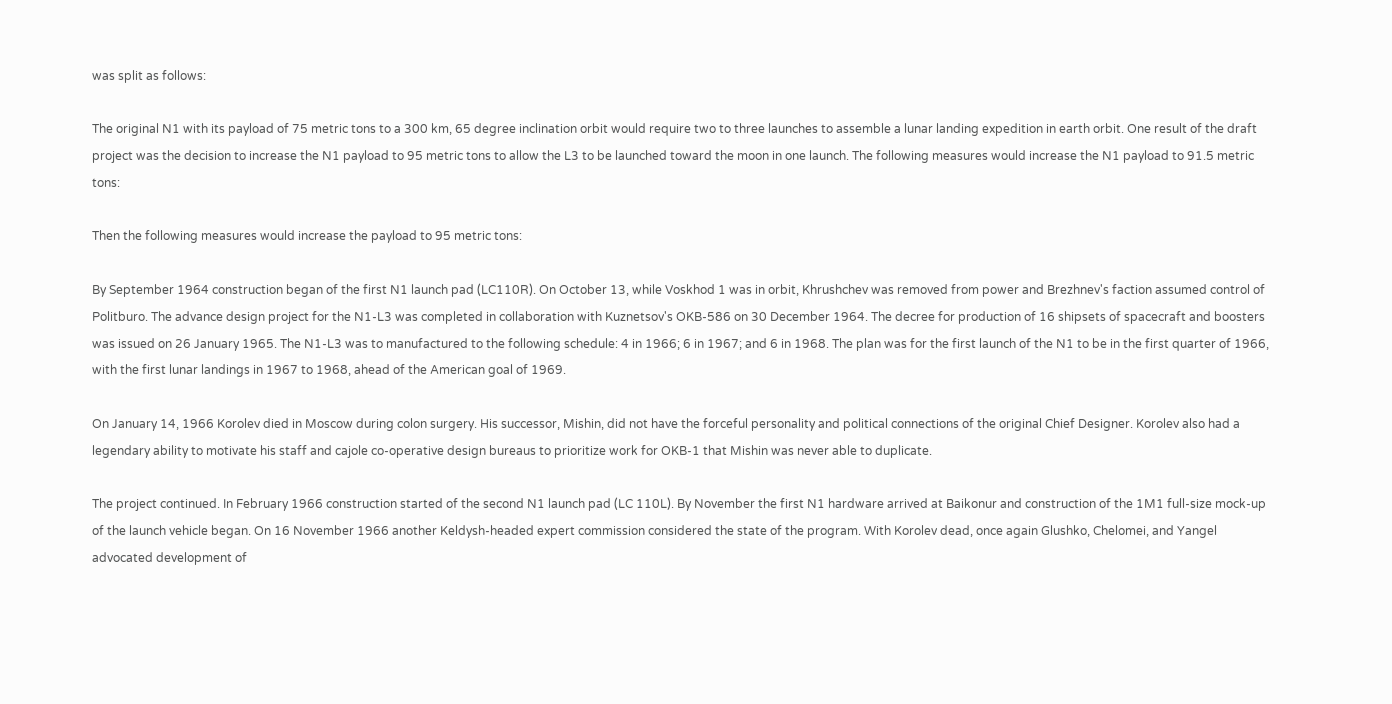was split as follows:

The original N1 with its payload of 75 metric tons to a 300 km, 65 degree inclination orbit would require two to three launches to assemble a lunar landing expedition in earth orbit. One result of the draft project was the decision to increase the N1 payload to 95 metric tons to allow the L3 to be launched toward the moon in one launch. The following measures would increase the N1 payload to 91.5 metric tons:

Then the following measures would increase the payload to 95 metric tons:

By September 1964 construction began of the first N1 launch pad (LC110R). On October 13, while Voskhod 1 was in orbit, Khrushchev was removed from power and Brezhnev's faction assumed control of Politburo. The advance design project for the N1-L3 was completed in collaboration with Kuznetsov's OKB-586 on 30 December 1964. The decree for production of 16 shipsets of spacecraft and boosters was issued on 26 January 1965. The N1-L3 was to manufactured to the following schedule: 4 in 1966; 6 in 1967; and 6 in 1968. The plan was for the first launch of the N1 to be in the first quarter of 1966, with the first lunar landings in 1967 to 1968, ahead of the American goal of 1969.

On January 14, 1966 Korolev died in Moscow during colon surgery. His successor, Mishin, did not have the forceful personality and political connections of the original Chief Designer. Korolev also had a legendary ability to motivate his staff and cajole co-operative design bureaus to prioritize work for OKB-1 that Mishin was never able to duplicate.

The project continued. In February 1966 construction started of the second N1 launch pad (LC 110L). By November the first N1 hardware arrived at Baikonur and construction of the 1M1 full-size mock-up of the launch vehicle began. On 16 November 1966 another Keldysh-headed expert commission considered the state of the program. With Korolev dead, once again Glushko, Chelomei, and Yangel advocated development of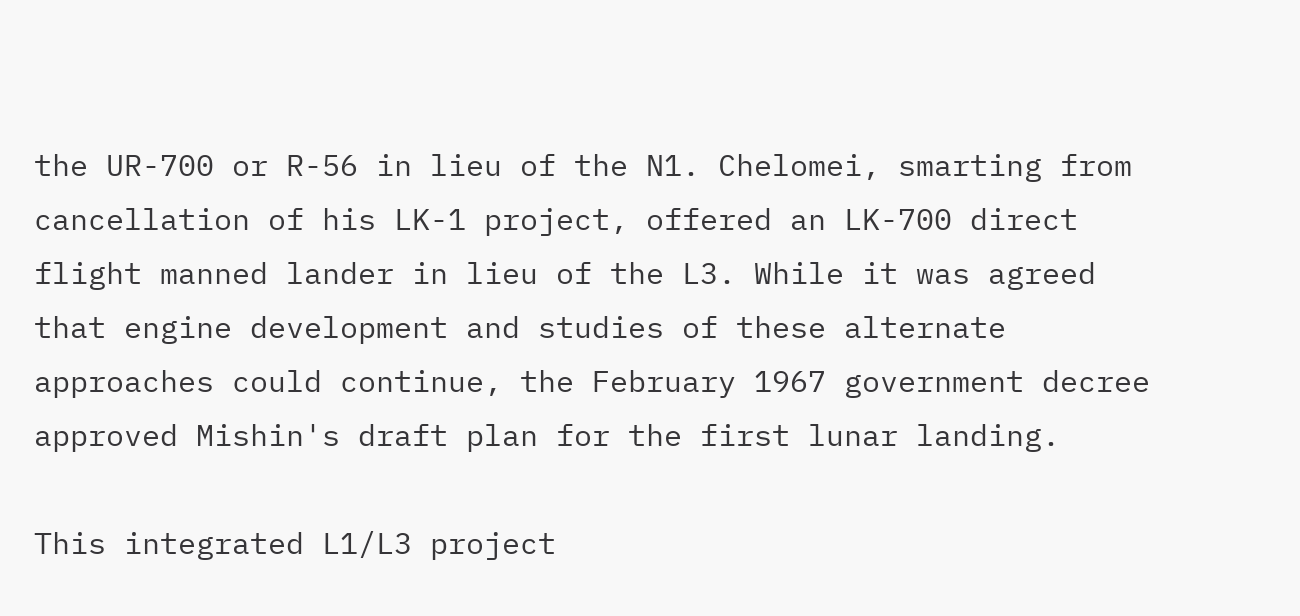the UR-700 or R-56 in lieu of the N1. Chelomei, smarting from cancellation of his LK-1 project, offered an LK-700 direct flight manned lander in lieu of the L3. While it was agreed that engine development and studies of these alternate approaches could continue, the February 1967 government decree approved Mishin's draft plan for the first lunar landing.

This integrated L1/L3 project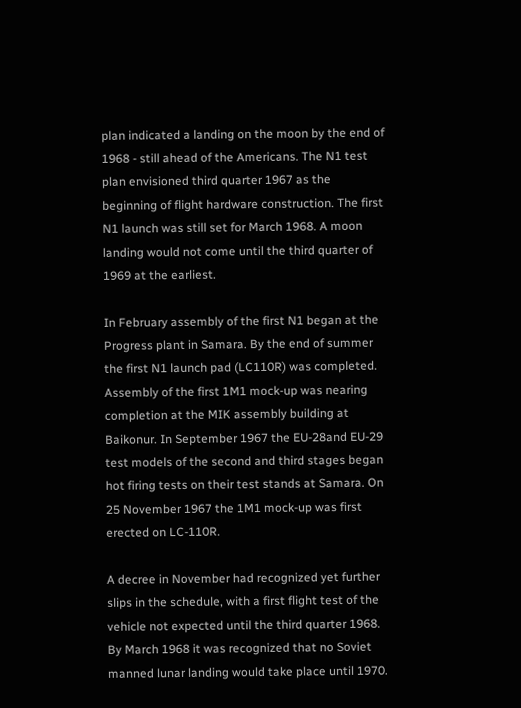plan indicated a landing on the moon by the end of 1968 - still ahead of the Americans. The N1 test plan envisioned third quarter 1967 as the beginning of flight hardware construction. The first N1 launch was still set for March 1968. A moon landing would not come until the third quarter of 1969 at the earliest.

In February assembly of the first N1 began at the Progress plant in Samara. By the end of summer the first N1 launch pad (LC110R) was completed. Assembly of the first 1M1 mock-up was nearing completion at the MIK assembly building at Baikonur. In September 1967 the EU-28and EU-29 test models of the second and third stages began hot firing tests on their test stands at Samara. On 25 November 1967 the 1M1 mock-up was first erected on LC-110R.

A decree in November had recognized yet further slips in the schedule, with a first flight test of the vehicle not expected until the third quarter 1968. By March 1968 it was recognized that no Soviet manned lunar landing would take place until 1970.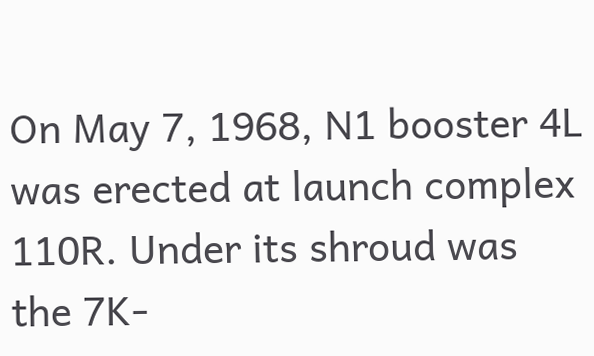On May 7, 1968, N1 booster 4L was erected at launch complex 110R. Under its shroud was the 7K-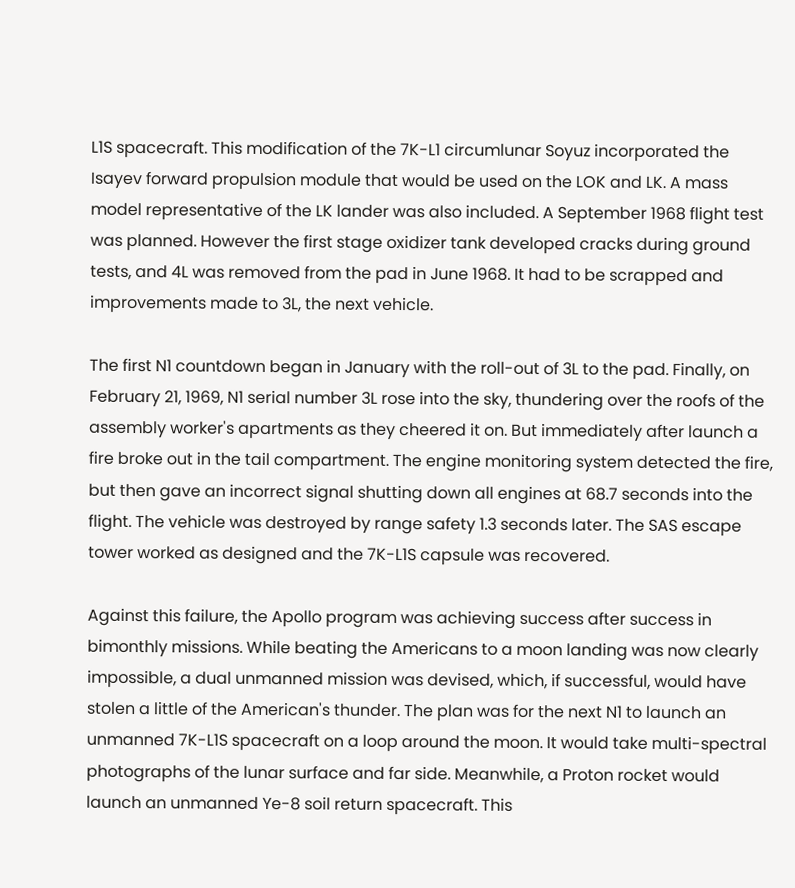L1S spacecraft. This modification of the 7K-L1 circumlunar Soyuz incorporated the Isayev forward propulsion module that would be used on the LOK and LK. A mass model representative of the LK lander was also included. A September 1968 flight test was planned. However the first stage oxidizer tank developed cracks during ground tests, and 4L was removed from the pad in June 1968. It had to be scrapped and improvements made to 3L, the next vehicle.

The first N1 countdown began in January with the roll-out of 3L to the pad. Finally, on February 21, 1969, N1 serial number 3L rose into the sky, thundering over the roofs of the assembly worker's apartments as they cheered it on. But immediately after launch a fire broke out in the tail compartment. The engine monitoring system detected the fire, but then gave an incorrect signal shutting down all engines at 68.7 seconds into the flight. The vehicle was destroyed by range safety 1.3 seconds later. The SAS escape tower worked as designed and the 7K-L1S capsule was recovered.

Against this failure, the Apollo program was achieving success after success in bimonthly missions. While beating the Americans to a moon landing was now clearly impossible, a dual unmanned mission was devised, which, if successful, would have stolen a little of the American's thunder. The plan was for the next N1 to launch an unmanned 7K-L1S spacecraft on a loop around the moon. It would take multi-spectral photographs of the lunar surface and far side. Meanwhile, a Proton rocket would launch an unmanned Ye-8 soil return spacecraft. This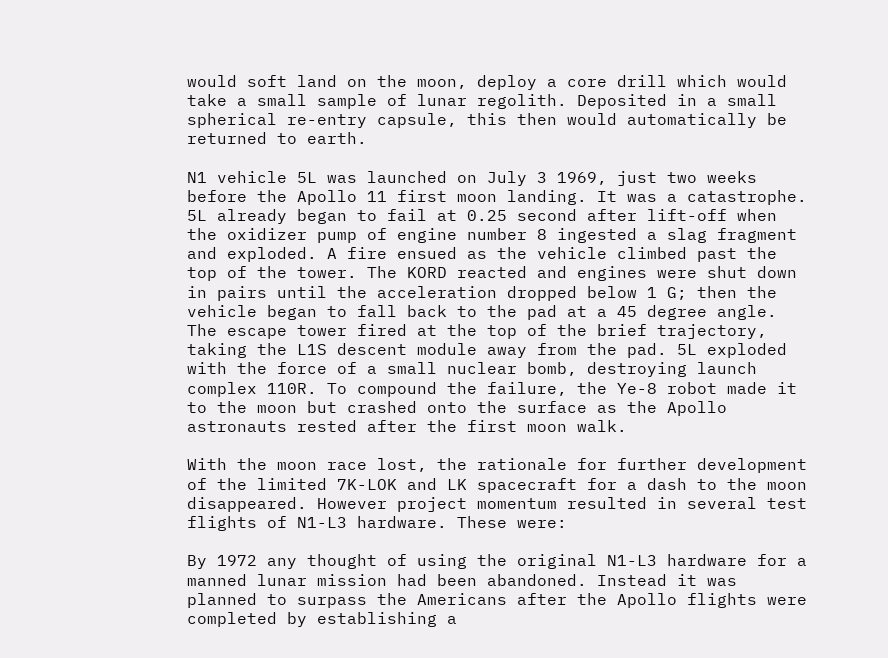would soft land on the moon, deploy a core drill which would take a small sample of lunar regolith. Deposited in a small spherical re-entry capsule, this then would automatically be returned to earth.

N1 vehicle 5L was launched on July 3 1969, just two weeks before the Apollo 11 first moon landing. It was a catastrophe. 5L already began to fail at 0.25 second after lift-off when the oxidizer pump of engine number 8 ingested a slag fragment and exploded. A fire ensued as the vehicle climbed past the top of the tower. The KORD reacted and engines were shut down in pairs until the acceleration dropped below 1 G; then the vehicle began to fall back to the pad at a 45 degree angle. The escape tower fired at the top of the brief trajectory, taking the L1S descent module away from the pad. 5L exploded with the force of a small nuclear bomb, destroying launch complex 110R. To compound the failure, the Ye-8 robot made it to the moon but crashed onto the surface as the Apollo astronauts rested after the first moon walk.

With the moon race lost, the rationale for further development of the limited 7K-LOK and LK spacecraft for a dash to the moon disappeared. However project momentum resulted in several test flights of N1-L3 hardware. These were:

By 1972 any thought of using the original N1-L3 hardware for a manned lunar mission had been abandoned. Instead it was planned to surpass the Americans after the Apollo flights were completed by establishing a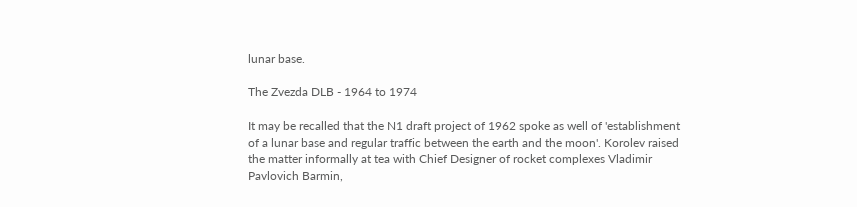lunar base.

The Zvezda DLB - 1964 to 1974

It may be recalled that the N1 draft project of 1962 spoke as well of 'establishment of a lunar base and regular traffic between the earth and the moon'. Korolev raised the matter informally at tea with Chief Designer of rocket complexes Vladimir Pavlovich Barmin,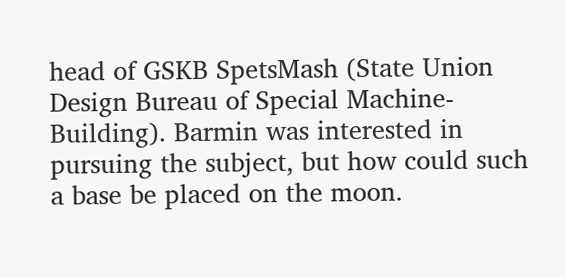head of GSKB SpetsMash (State Union Design Bureau of Special Machine-Building). Barmin was interested in pursuing the subject, but how could such a base be placed on the moon.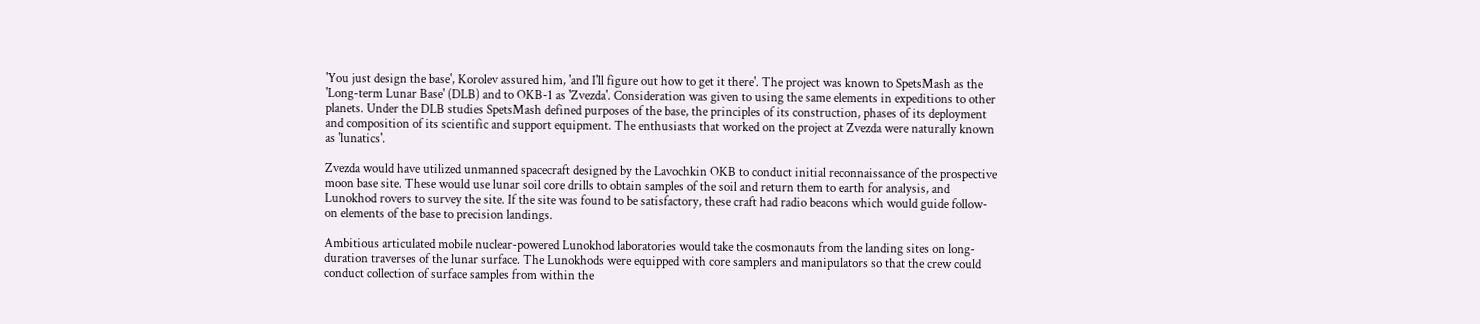'You just design the base', Korolev assured him, 'and I'll figure out how to get it there'. The project was known to SpetsMash as the 'Long-term Lunar Base' (DLB) and to OKB-1 as 'Zvezda'. Consideration was given to using the same elements in expeditions to other planets. Under the DLB studies SpetsMash defined purposes of the base, the principles of its construction, phases of its deployment and composition of its scientific and support equipment. The enthusiasts that worked on the project at Zvezda were naturally known as 'lunatics'.

Zvezda would have utilized unmanned spacecraft designed by the Lavochkin OKB to conduct initial reconnaissance of the prospective moon base site. These would use lunar soil core drills to obtain samples of the soil and return them to earth for analysis, and Lunokhod rovers to survey the site. If the site was found to be satisfactory, these craft had radio beacons which would guide follow-on elements of the base to precision landings.

Ambitious articulated mobile nuclear-powered Lunokhod laboratories would take the cosmonauts from the landing sites on long-duration traverses of the lunar surface. The Lunokhods were equipped with core samplers and manipulators so that the crew could conduct collection of surface samples from within the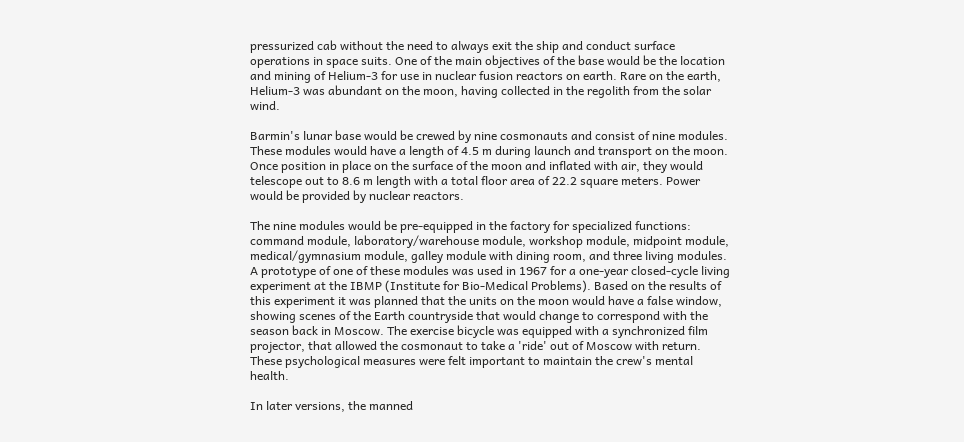pressurized cab without the need to always exit the ship and conduct surface operations in space suits. One of the main objectives of the base would be the location and mining of Helium-3 for use in nuclear fusion reactors on earth. Rare on the earth, Helium-3 was abundant on the moon, having collected in the regolith from the solar wind.

Barmin's lunar base would be crewed by nine cosmonauts and consist of nine modules. These modules would have a length of 4.5 m during launch and transport on the moon. Once position in place on the surface of the moon and inflated with air, they would telescope out to 8.6 m length with a total floor area of 22.2 square meters. Power would be provided by nuclear reactors.

The nine modules would be pre-equipped in the factory for specialized functions: command module, laboratory/warehouse module, workshop module, midpoint module, medical/gymnasium module, galley module with dining room, and three living modules. A prototype of one of these modules was used in 1967 for a one-year closed-cycle living experiment at the IBMP (Institute for Bio-Medical Problems). Based on the results of this experiment it was planned that the units on the moon would have a false window, showing scenes of the Earth countryside that would change to correspond with the season back in Moscow. The exercise bicycle was equipped with a synchronized film projector, that allowed the cosmonaut to take a 'ride' out of Moscow with return. These psychological measures were felt important to maintain the crew's mental health.

In later versions, the manned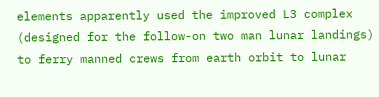elements apparently used the improved L3 complex (designed for the follow-on two man lunar landings) to ferry manned crews from earth orbit to lunar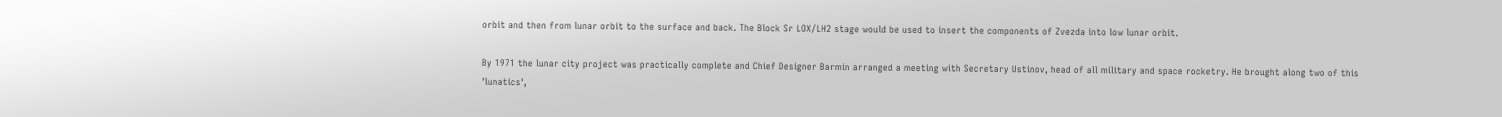orbit and then from lunar orbit to the surface and back. The Block Sr LOX/LH2 stage would be used to insert the components of Zvezda into low lunar orbit.

By 1971 the lunar city project was practically complete and Chief Designer Barmin arranged a meeting with Secretary Ustinov, head of all military and space rocketry. He brought along two of this 'lunatics',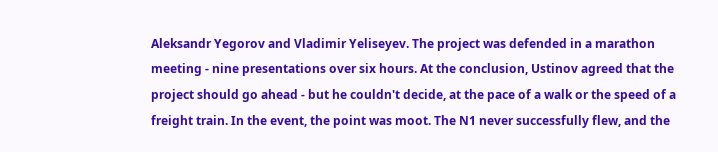Aleksandr Yegorov and Vladimir Yeliseyev. The project was defended in a marathon meeting - nine presentations over six hours. At the conclusion, Ustinov agreed that the project should go ahead - but he couldn't decide, at the pace of a walk or the speed of a freight train. In the event, the point was moot. The N1 never successfully flew, and the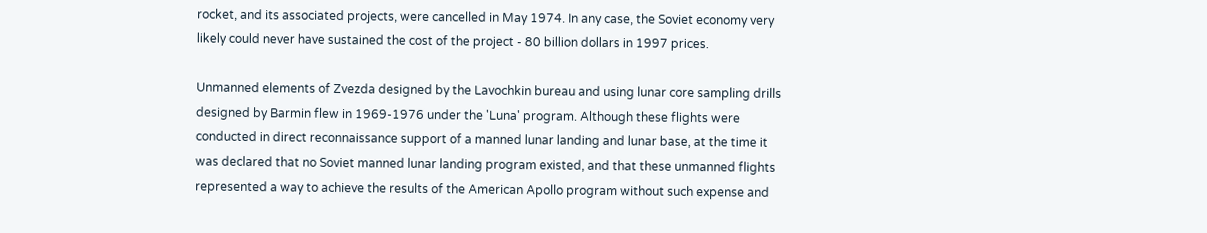rocket, and its associated projects, were cancelled in May 1974. In any case, the Soviet economy very likely could never have sustained the cost of the project - 80 billion dollars in 1997 prices.

Unmanned elements of Zvezda designed by the Lavochkin bureau and using lunar core sampling drills designed by Barmin flew in 1969-1976 under the 'Luna' program. Although these flights were conducted in direct reconnaissance support of a manned lunar landing and lunar base, at the time it was declared that no Soviet manned lunar landing program existed, and that these unmanned flights represented a way to achieve the results of the American Apollo program without such expense and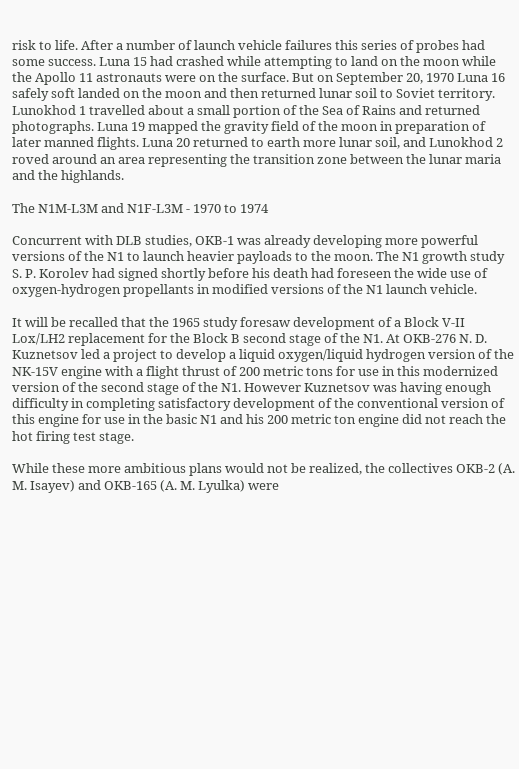risk to life. After a number of launch vehicle failures this series of probes had some success. Luna 15 had crashed while attempting to land on the moon while the Apollo 11 astronauts were on the surface. But on September 20, 1970 Luna 16 safely soft landed on the moon and then returned lunar soil to Soviet territory. Lunokhod 1 travelled about a small portion of the Sea of Rains and returned photographs. Luna 19 mapped the gravity field of the moon in preparation of later manned flights. Luna 20 returned to earth more lunar soil, and Lunokhod 2 roved around an area representing the transition zone between the lunar maria and the highlands.

The N1M-L3M and N1F-L3M - 1970 to 1974

Concurrent with DLB studies, OKB-1 was already developing more powerful versions of the N1 to launch heavier payloads to the moon. The N1 growth study S. P. Korolev had signed shortly before his death had foreseen the wide use of oxygen-hydrogen propellants in modified versions of the N1 launch vehicle.

It will be recalled that the 1965 study foresaw development of a Block V-II Lox/LH2 replacement for the Block B second stage of the N1. At OKB-276 N. D. Kuznetsov led a project to develop a liquid oxygen/liquid hydrogen version of the NK-15V engine with a flight thrust of 200 metric tons for use in this modernized version of the second stage of the N1. However Kuznetsov was having enough difficulty in completing satisfactory development of the conventional version of this engine for use in the basic N1 and his 200 metric ton engine did not reach the hot firing test stage.

While these more ambitious plans would not be realized, the collectives OKB-2 (A. M. Isayev) and OKB-165 (A. M. Lyulka) were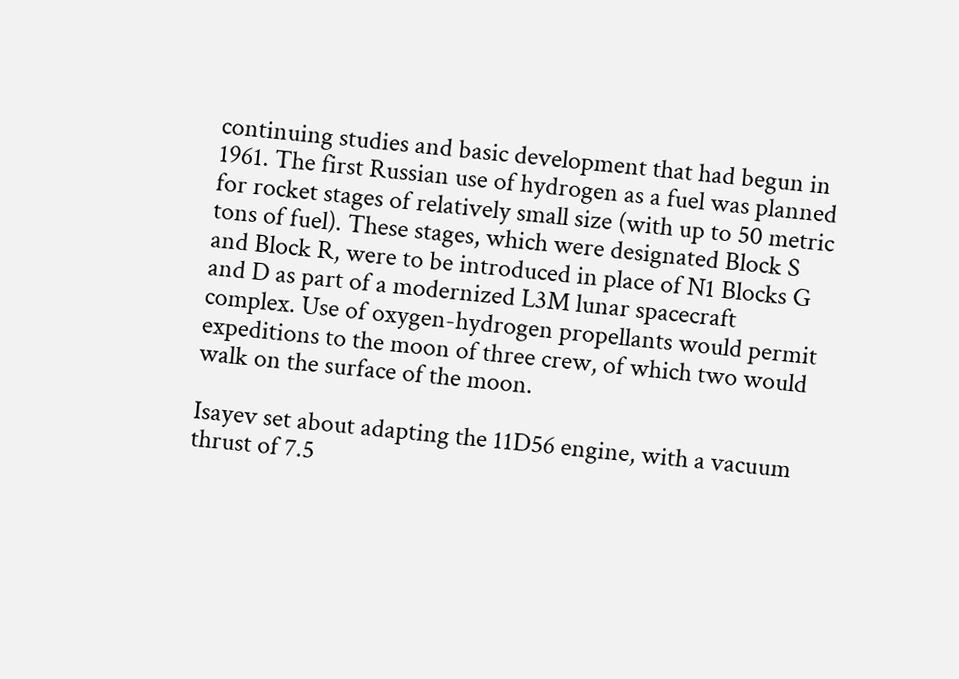continuing studies and basic development that had begun in 1961. The first Russian use of hydrogen as a fuel was planned for rocket stages of relatively small size (with up to 50 metric tons of fuel). These stages, which were designated Block S and Block R, were to be introduced in place of N1 Blocks G and D as part of a modernized L3M lunar spacecraft complex. Use of oxygen-hydrogen propellants would permit expeditions to the moon of three crew, of which two would walk on the surface of the moon.

Isayev set about adapting the 11D56 engine, with a vacuum thrust of 7.5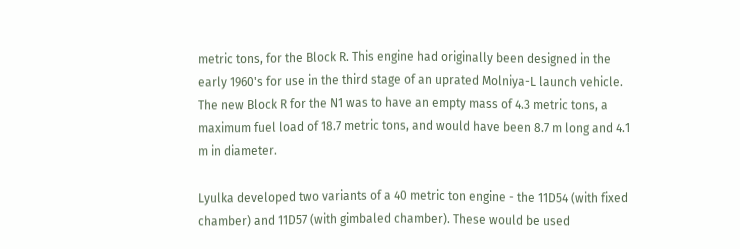metric tons, for the Block R. This engine had originally been designed in the early 1960's for use in the third stage of an uprated Molniya-L launch vehicle. The new Block R for the N1 was to have an empty mass of 4.3 metric tons, a maximum fuel load of 18.7 metric tons, and would have been 8.7 m long and 4.1 m in diameter.

Lyulka developed two variants of a 40 metric ton engine - the 11D54 (with fixed chamber) and 11D57 (with gimbaled chamber). These would be used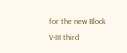for the new Block V-III third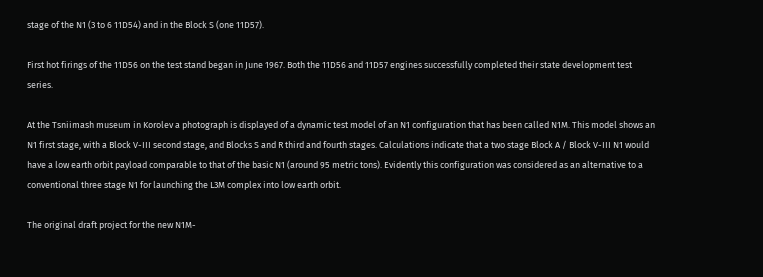stage of the N1 (3 to 6 11D54) and in the Block S (one 11D57).

First hot firings of the 11D56 on the test stand began in June 1967. Both the 11D56 and 11D57 engines successfully completed their state development test series.

At the Tsniimash museum in Korolev a photograph is displayed of a dynamic test model of an N1 configuration that has been called N1M. This model shows an N1 first stage, with a Block V-III second stage, and Blocks S and R third and fourth stages. Calculations indicate that a two stage Block A / Block V-III N1 would have a low earth orbit payload comparable to that of the basic N1 (around 95 metric tons). Evidently this configuration was considered as an alternative to a conventional three stage N1 for launching the L3M complex into low earth orbit.

The original draft project for the new N1M-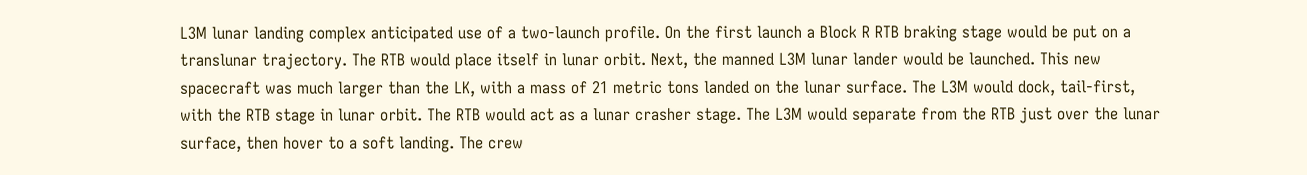L3M lunar landing complex anticipated use of a two-launch profile. On the first launch a Block R RTB braking stage would be put on a translunar trajectory. The RTB would place itself in lunar orbit. Next, the manned L3M lunar lander would be launched. This new spacecraft was much larger than the LK, with a mass of 21 metric tons landed on the lunar surface. The L3M would dock, tail-first, with the RTB stage in lunar orbit. The RTB would act as a lunar crasher stage. The L3M would separate from the RTB just over the lunar surface, then hover to a soft landing. The crew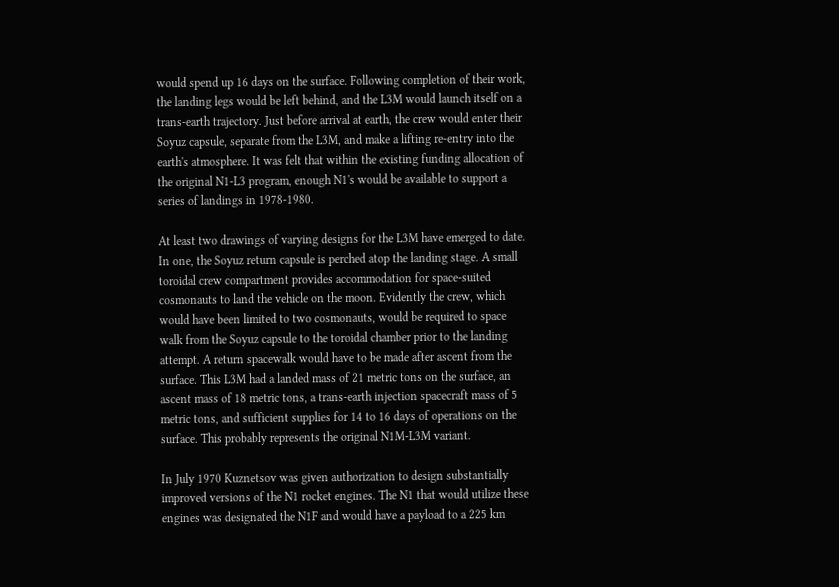would spend up 16 days on the surface. Following completion of their work, the landing legs would be left behind, and the L3M would launch itself on a trans-earth trajectory. Just before arrival at earth, the crew would enter their Soyuz capsule, separate from the L3M, and make a lifting re-entry into the earth's atmosphere. It was felt that within the existing funding allocation of the original N1-L3 program, enough N1's would be available to support a series of landings in 1978-1980.

At least two drawings of varying designs for the L3M have emerged to date. In one, the Soyuz return capsule is perched atop the landing stage. A small toroidal crew compartment provides accommodation for space-suited cosmonauts to land the vehicle on the moon. Evidently the crew, which would have been limited to two cosmonauts, would be required to space walk from the Soyuz capsule to the toroidal chamber prior to the landing attempt. A return spacewalk would have to be made after ascent from the surface. This L3M had a landed mass of 21 metric tons on the surface, an ascent mass of 18 metric tons, a trans-earth injection spacecraft mass of 5 metric tons, and sufficient supplies for 14 to 16 days of operations on the surface. This probably represents the original N1M-L3M variant.

In July 1970 Kuznetsov was given authorization to design substantially improved versions of the N1 rocket engines. The N1 that would utilize these engines was designated the N1F and would have a payload to a 225 km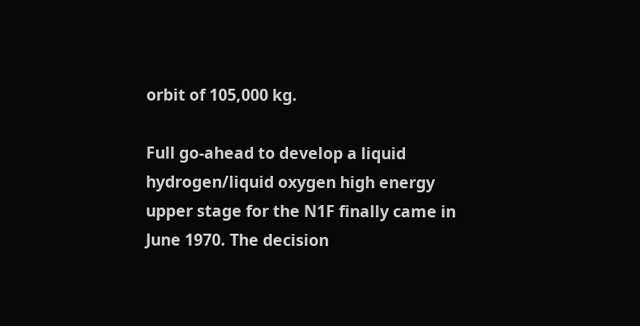orbit of 105,000 kg.

Full go-ahead to develop a liquid hydrogen/liquid oxygen high energy upper stage for the N1F finally came in June 1970. The decision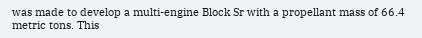was made to develop a multi-engine Block Sr with a propellant mass of 66.4 metric tons. This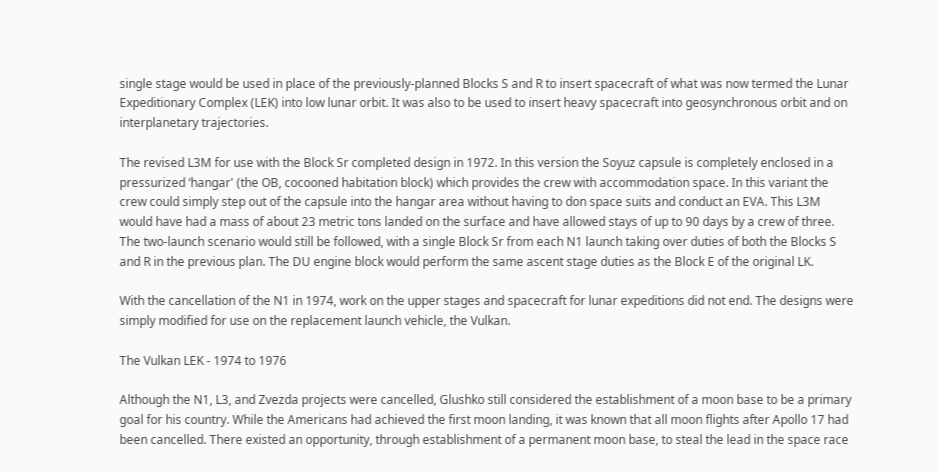single stage would be used in place of the previously-planned Blocks S and R to insert spacecraft of what was now termed the Lunar Expeditionary Complex (LEK) into low lunar orbit. It was also to be used to insert heavy spacecraft into geosynchronous orbit and on interplanetary trajectories.

The revised L3M for use with the Block Sr completed design in 1972. In this version the Soyuz capsule is completely enclosed in a pressurized ‘hangar' (the OB, cocooned habitation block) which provides the crew with accommodation space. In this variant the crew could simply step out of the capsule into the hangar area without having to don space suits and conduct an EVA. This L3M would have had a mass of about 23 metric tons landed on the surface and have allowed stays of up to 90 days by a crew of three. The two-launch scenario would still be followed, with a single Block Sr from each N1 launch taking over duties of both the Blocks S and R in the previous plan. The DU engine block would perform the same ascent stage duties as the Block E of the original LK.

With the cancellation of the N1 in 1974, work on the upper stages and spacecraft for lunar expeditions did not end. The designs were simply modified for use on the replacement launch vehicle, the Vulkan.

The Vulkan LEK - 1974 to 1976

Although the N1, L3, and Zvezda projects were cancelled, Glushko still considered the establishment of a moon base to be a primary goal for his country. While the Americans had achieved the first moon landing, it was known that all moon flights after Apollo 17 had been cancelled. There existed an opportunity, through establishment of a permanent moon base, to steal the lead in the space race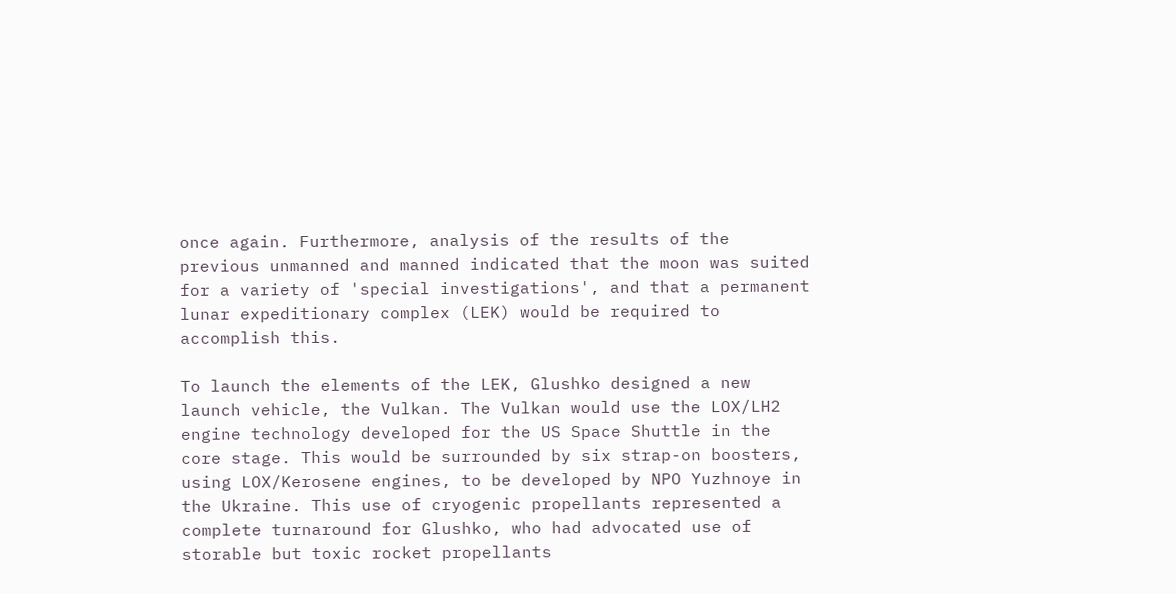once again. Furthermore, analysis of the results of the previous unmanned and manned indicated that the moon was suited for a variety of 'special investigations', and that a permanent lunar expeditionary complex (LEK) would be required to accomplish this.

To launch the elements of the LEK, Glushko designed a new launch vehicle, the Vulkan. The Vulkan would use the LOX/LH2 engine technology developed for the US Space Shuttle in the core stage. This would be surrounded by six strap-on boosters, using LOX/Kerosene engines, to be developed by NPO Yuzhnoye in the Ukraine. This use of cryogenic propellants represented a complete turnaround for Glushko, who had advocated use of storable but toxic rocket propellants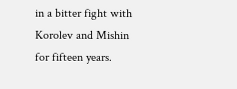in a bitter fight with Korolev and Mishin for fifteen years.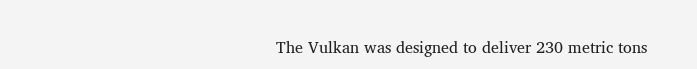The Vulkan was designed to deliver 230 metric tons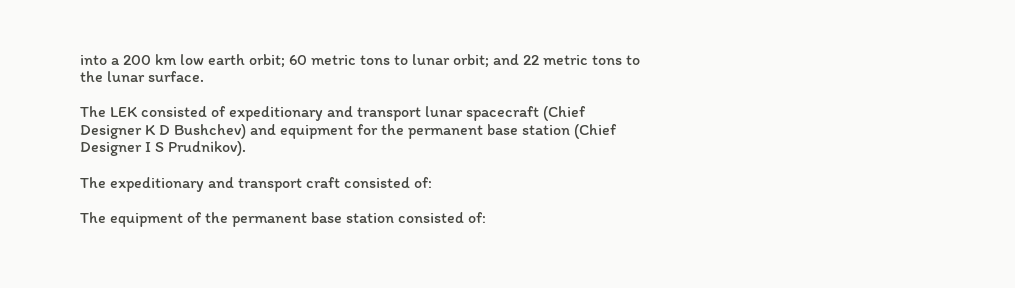into a 200 km low earth orbit; 60 metric tons to lunar orbit; and 22 metric tons to the lunar surface.

The LEK consisted of expeditionary and transport lunar spacecraft (Chief Designer K D Bushchev) and equipment for the permanent base station (Chief Designer I S Prudnikov).

The expeditionary and transport craft consisted of:

The equipment of the permanent base station consisted of: